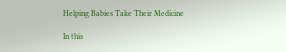Helping Babies Take Their Medicine

In this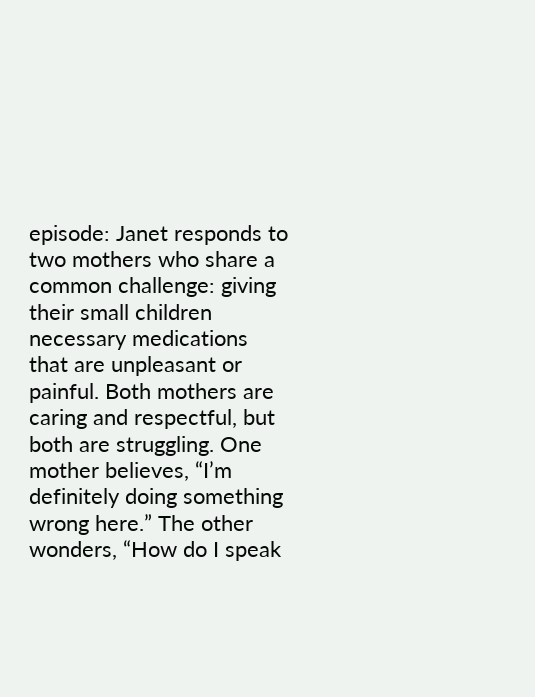episode: Janet responds to two mothers who share a common challenge: giving their small children necessary medications that are unpleasant or painful. Both mothers are caring and respectful, but both are struggling. One mother believes, “I’m definitely doing something wrong here.” The other wonders, “How do I speak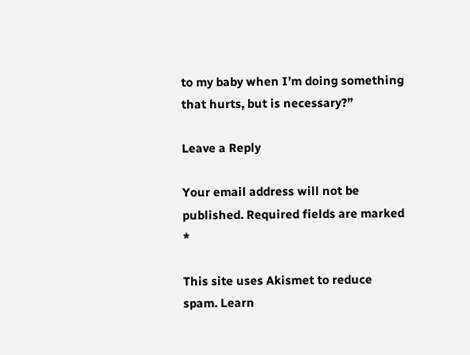to my baby when I’m doing something that hurts, but is necessary?”

Leave a Reply

Your email address will not be published. Required fields are marked *

This site uses Akismet to reduce spam. Learn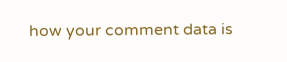how your comment data is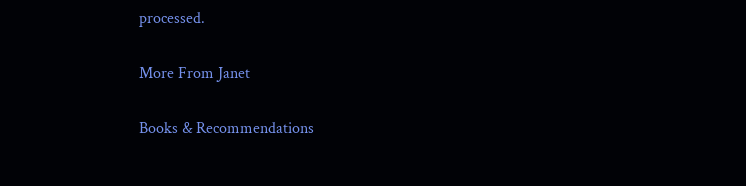processed.

More From Janet

Books & Recommendations